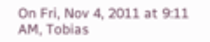On Fri, Nov 4, 2011 at 9:11 AM, Tobias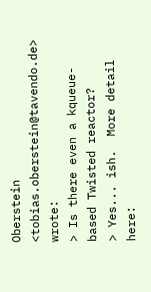Oberstein <tobias.oberstein@tavendo.de> wrote:
> Is there even a kqueue-based Twisted reactor?
> Yes... ish.  More detail here: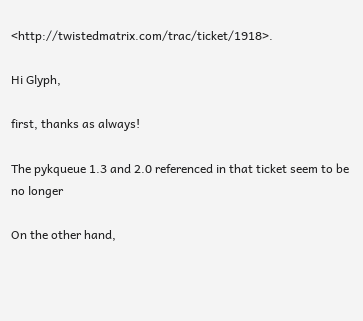<http://twistedmatrix.com/trac/ticket/1918>.

Hi Glyph,

first, thanks as always!

The pykqueue 1.3 and 2.0 referenced in that ticket seem to be no longer

On the other hand,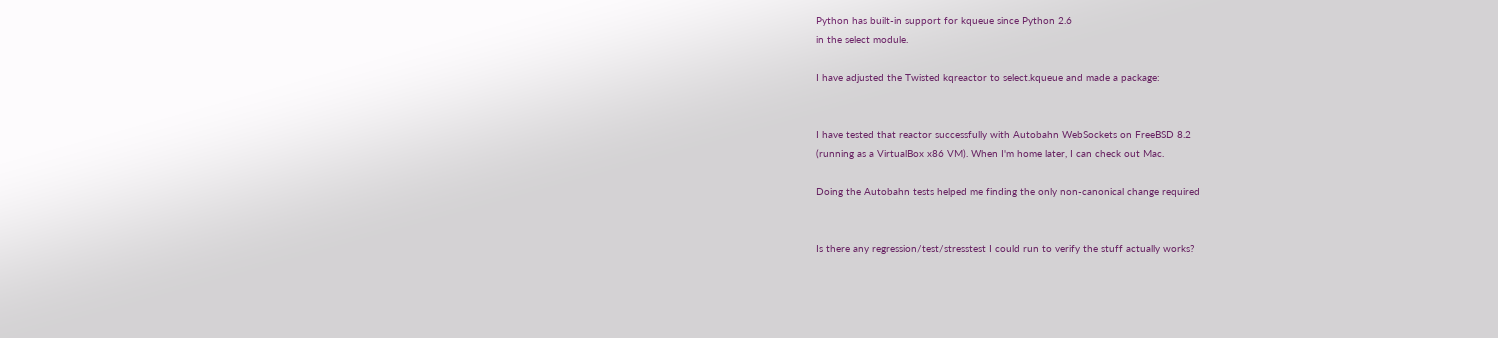Python has built-in support for kqueue since Python 2.6
in the select module.

I have adjusted the Twisted kqreactor to select.kqueue and made a package:


I have tested that reactor successfully with Autobahn WebSockets on FreeBSD 8.2
(running as a VirtualBox x86 VM). When I'm home later, I can check out Mac.

Doing the Autobahn tests helped me finding the only non-canonical change required


Is there any regression/test/stresstest I could run to verify the stuff actually works?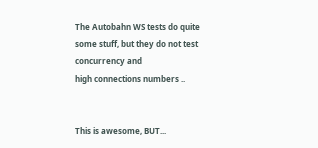The Autobahn WS tests do quite some stuff, but they do not test concurrency and
high connections numbers ..


This is awesome, BUT...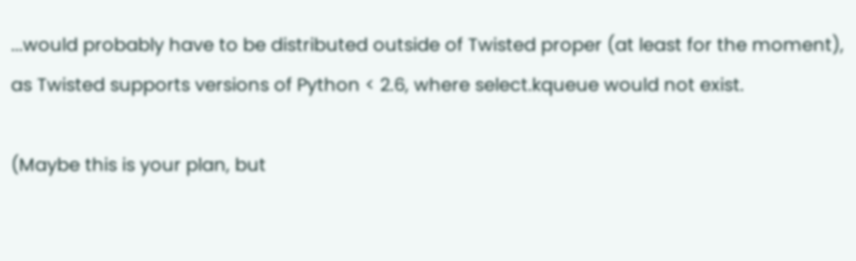...would probably have to be distributed outside of Twisted proper (at least for the moment), as Twisted supports versions of Python < 2.6, where select.kqueue would not exist.

(Maybe this is your plan, but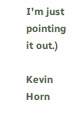I'm just pointing it out.)

Kevin Horn